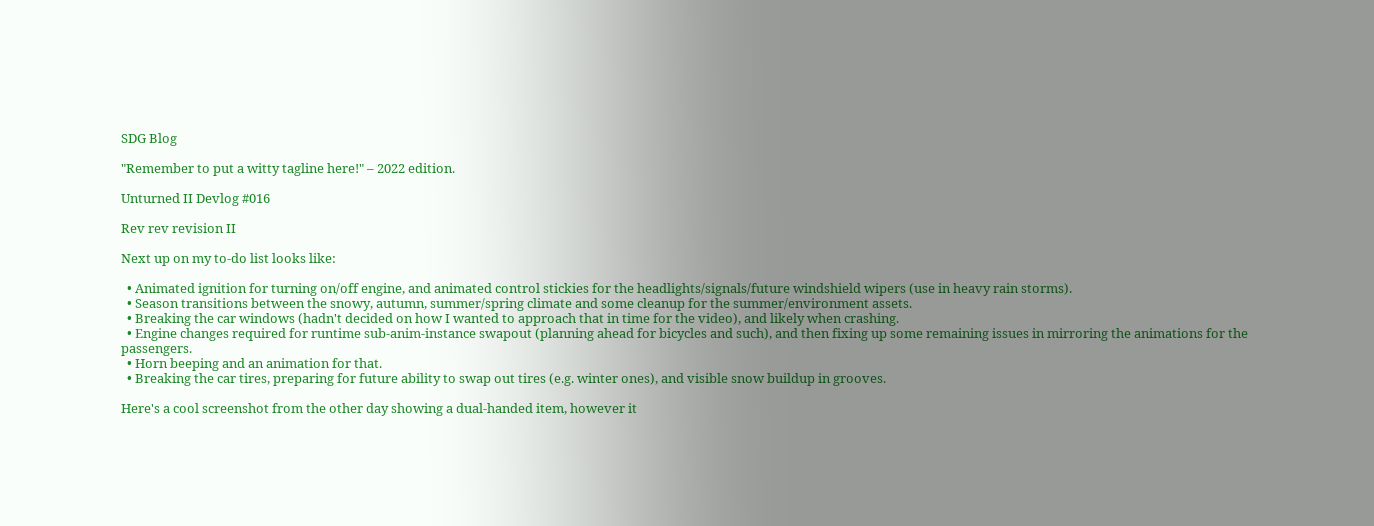SDG Blog

"Remember to put a witty tagline here!" – 2022 edition.

Unturned II Devlog #016

Rev rev revision II

Next up on my to-do list looks like:

  • Animated ignition for turning on/off engine, and animated control stickies for the headlights/signals/future windshield wipers (use in heavy rain storms).
  • Season transitions between the snowy, autumn, summer/spring climate and some cleanup for the summer/environment assets.
  • Breaking the car windows (hadn't decided on how I wanted to approach that in time for the video), and likely when crashing.
  • Engine changes required for runtime sub-anim-instance swapout (planning ahead for bicycles and such), and then fixing up some remaining issues in mirroring the animations for the passengers.
  • Horn beeping and an animation for that.
  • Breaking the car tires, preparing for future ability to swap out tires (e.g. winter ones), and visible snow buildup in grooves.

Here's a cool screenshot from the other day showing a dual-handed item, however it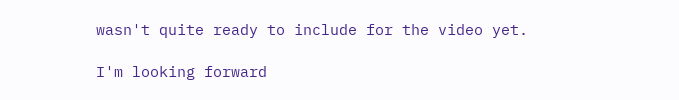wasn't quite ready to include for the video yet.

I'm looking forward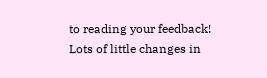to reading your feedback! Lots of little changes in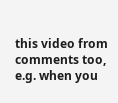this video from comments too, e.g. when you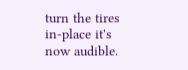turn the tires in-place it's now audible.